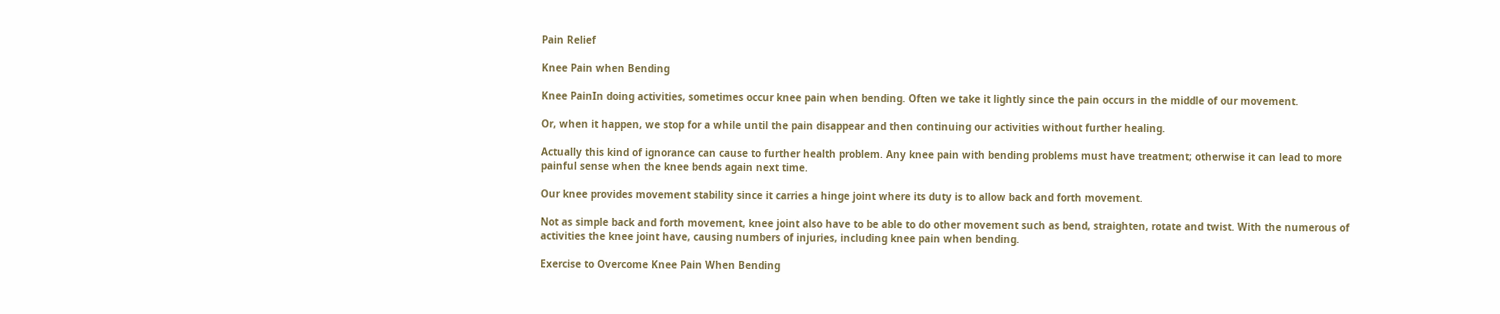Pain Relief

Knee Pain when Bending

Knee PainIn doing activities, sometimes occur knee pain when bending. Often we take it lightly since the pain occurs in the middle of our movement.

Or, when it happen, we stop for a while until the pain disappear and then continuing our activities without further healing.

Actually this kind of ignorance can cause to further health problem. Any knee pain with bending problems must have treatment; otherwise it can lead to more painful sense when the knee bends again next time.

Our knee provides movement stability since it carries a hinge joint where its duty is to allow back and forth movement.

Not as simple back and forth movement, knee joint also have to be able to do other movement such as bend, straighten, rotate and twist. With the numerous of activities the knee joint have, causing numbers of injuries, including knee pain when bending.

Exercise to Overcome Knee Pain When Bending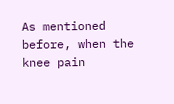As mentioned before, when the knee pain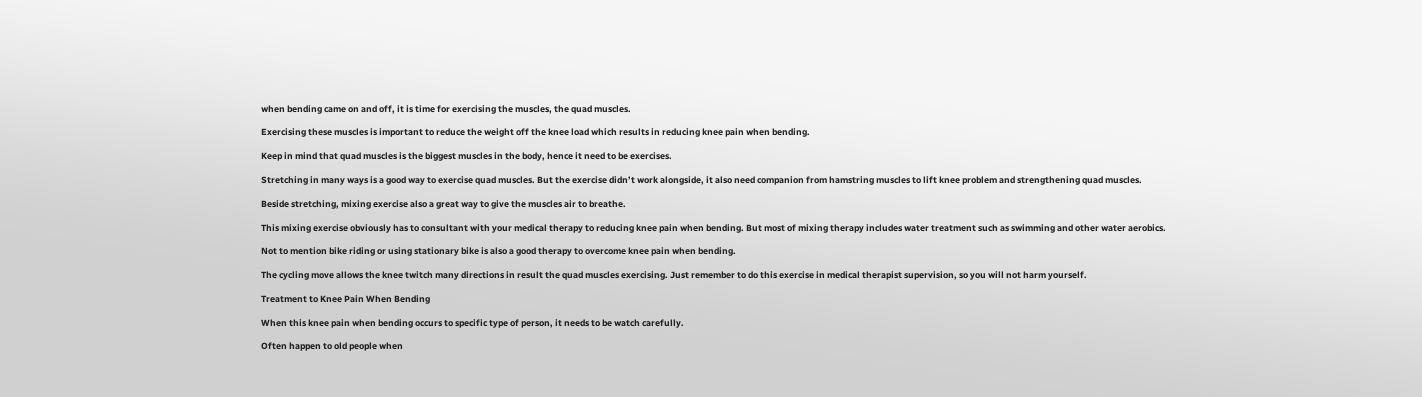when bending came on and off, it is time for exercising the muscles, the quad muscles.

Exercising these muscles is important to reduce the weight off the knee load which results in reducing knee pain when bending.

Keep in mind that quad muscles is the biggest muscles in the body, hence it need to be exercises.

Stretching in many ways is a good way to exercise quad muscles. But the exercise didn’t work alongside, it also need companion from hamstring muscles to lift knee problem and strengthening quad muscles.

Beside stretching, mixing exercise also a great way to give the muscles air to breathe.

This mixing exercise obviously has to consultant with your medical therapy to reducing knee pain when bending. But most of mixing therapy includes water treatment such as swimming and other water aerobics.

Not to mention bike riding or using stationary bike is also a good therapy to overcome knee pain when bending.

The cycling move allows the knee twitch many directions in result the quad muscles exercising. Just remember to do this exercise in medical therapist supervision, so you will not harm yourself.

Treatment to Knee Pain When Bending

When this knee pain when bending occurs to specific type of person, it needs to be watch carefully.

Often happen to old people when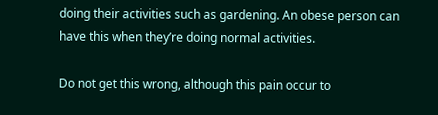doing their activities such as gardening. An obese person can have this when they’re doing normal activities.

Do not get this wrong, although this pain occur to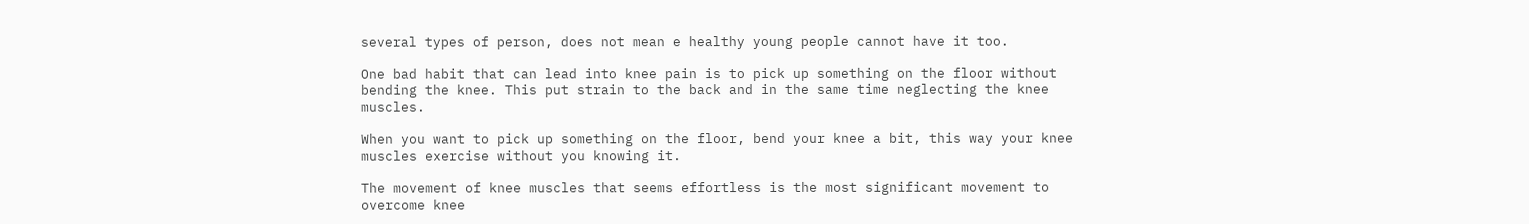several types of person, does not mean e healthy young people cannot have it too.

One bad habit that can lead into knee pain is to pick up something on the floor without bending the knee. This put strain to the back and in the same time neglecting the knee muscles.

When you want to pick up something on the floor, bend your knee a bit, this way your knee muscles exercise without you knowing it.

The movement of knee muscles that seems effortless is the most significant movement to overcome knee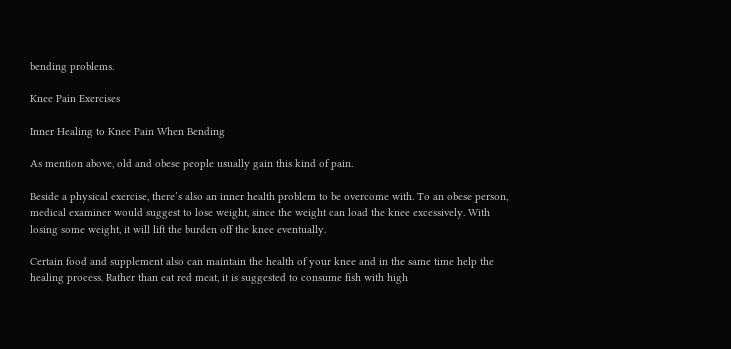bending problems.

Knee Pain Exercises

Inner Healing to Knee Pain When Bending

As mention above, old and obese people usually gain this kind of pain.

Beside a physical exercise, there’s also an inner health problem to be overcome with. To an obese person, medical examiner would suggest to lose weight, since the weight can load the knee excessively. With losing some weight, it will lift the burden off the knee eventually.

Certain food and supplement also can maintain the health of your knee and in the same time help the healing process. Rather than eat red meat, it is suggested to consume fish with high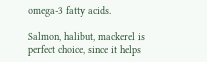omega-3 fatty acids.

Salmon, halibut, mackerel is perfect choice, since it helps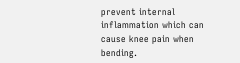prevent internal inflammation which can cause knee pain when bending.